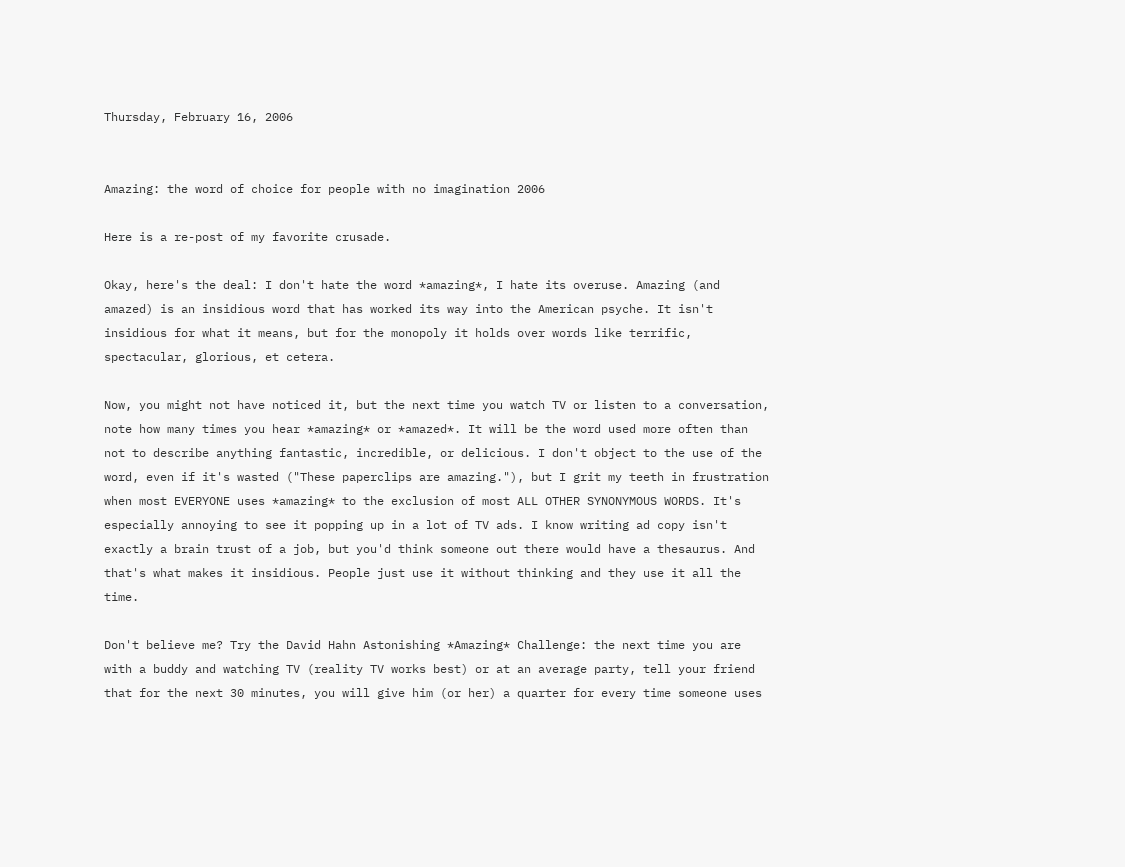Thursday, February 16, 2006


Amazing: the word of choice for people with no imagination 2006

Here is a re-post of my favorite crusade.

Okay, here's the deal: I don't hate the word *amazing*, I hate its overuse. Amazing (and amazed) is an insidious word that has worked its way into the American psyche. It isn't insidious for what it means, but for the monopoly it holds over words like terrific, spectacular, glorious, et cetera.

Now, you might not have noticed it, but the next time you watch TV or listen to a conversation, note how many times you hear *amazing* or *amazed*. It will be the word used more often than not to describe anything fantastic, incredible, or delicious. I don't object to the use of the word, even if it's wasted ("These paperclips are amazing."), but I grit my teeth in frustration when most EVERYONE uses *amazing* to the exclusion of most ALL OTHER SYNONYMOUS WORDS. It's especially annoying to see it popping up in a lot of TV ads. I know writing ad copy isn't exactly a brain trust of a job, but you'd think someone out there would have a thesaurus. And that's what makes it insidious. People just use it without thinking and they use it all the time.

Don't believe me? Try the David Hahn Astonishing *Amazing* Challenge: the next time you are with a buddy and watching TV (reality TV works best) or at an average party, tell your friend that for the next 30 minutes, you will give him (or her) a quarter for every time someone uses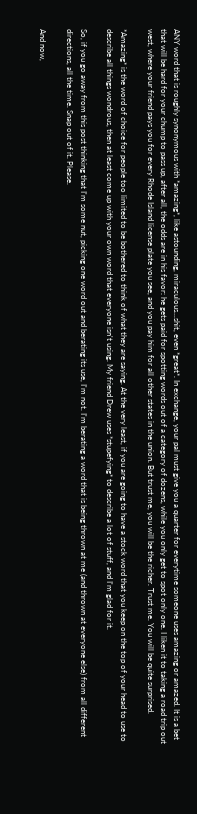ANY word that is roughly synonymous with *amazing*, like astounding, miraculous...shit, even *great*. In exchange, your pal must give you a quarter for everytime someone uses amazing or amazed. It is a bet that will be hard for your chump to pass up, after all, the odds are in his favor: he gets paid for spotting words out of a category of dozens, while you only get to spot only one. I liken it to taking a road trip out west, where your friend pays you for every Rhode Island license plate you see, and you pay him for all other states in the union. But trust me, you will be the richer. Trust me. You will be quite surprised.

*Amazing* is the word of choice for people too limited to be bothered to think of what they are saying. At the very least, if you are going to have a stock word that you keep on the top of your head to use to describe all things wondrous, then at least come up with your own word that everyone isn't using. My friend Drew uses *stupefying* to describe a lot of stuff, and I'm glad for it.

So, if you go away from this post thinking that I'm some nut, picking one word out and berating its use, I'm not. I'm berating a word that is being thrown at me (and thrown at everyone else) from all different directions, all the time. Snap out of it. Please.

And now,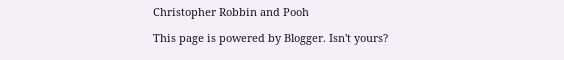Christopher Robbin and Pooh

This page is powered by Blogger. Isn't yours?